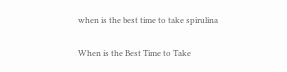when is the best time to take spirulina


When is the Best Time to Take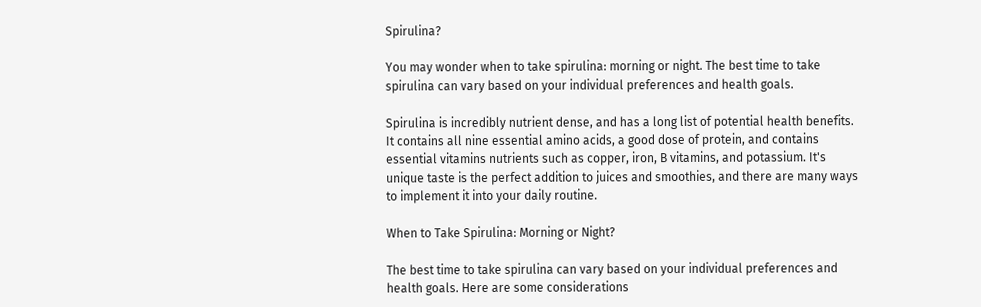Spirulina?

You may wonder when to take spirulina: morning or night. The best time to take spirulina can vary based on your individual preferences and health goals.

Spirulina is incredibly nutrient dense, and has a long list of potential health benefits. It contains all nine essential amino acids, a good dose of protein, and contains essential vitamins nutrients such as copper, iron, B vitamins, and potassium. It's unique taste is the perfect addition to juices and smoothies, and there are many ways to implement it into your daily routine.

When to Take Spirulina: Morning or Night?

The best time to take spirulina can vary based on your individual preferences and health goals. Here are some considerations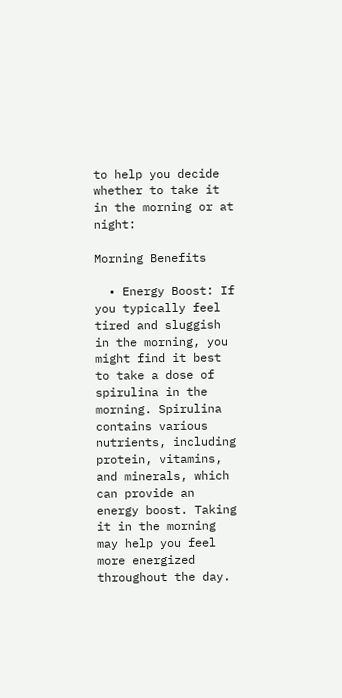to help you decide whether to take it in the morning or at night:

Morning Benefits

  • Energy Boost: If you typically feel tired and sluggish in the morning, you might find it best to take a dose of spirulina in the morning. Spirulina contains various nutrients, including protein, vitamins, and minerals, which can provide an energy boost. Taking it in the morning may help you feel more energized throughout the day.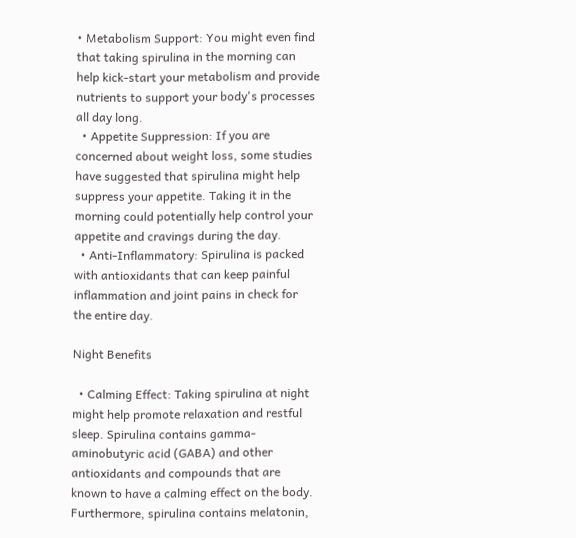• Metabolism Support: You might even find that taking spirulina in the morning can help kick-start your metabolism and provide nutrients to support your body's processes all day long.
  • Appetite Suppression: If you are concerned about weight loss, some studies have suggested that spirulina might help suppress your appetite. Taking it in the morning could potentially help control your appetite and cravings during the day.
  • Anti-Inflammatory: Spirulina is packed with antioxidants that can keep painful inflammation and joint pains in check for the entire day.

Night Benefits

  • Calming Effect: Taking spirulina at night might help promote relaxation and restful sleep. Spirulina contains gamma-aminobutyric acid (GABA) and other antioxidants and compounds that are known to have a calming effect on the body. Furthermore, spirulina contains melatonin,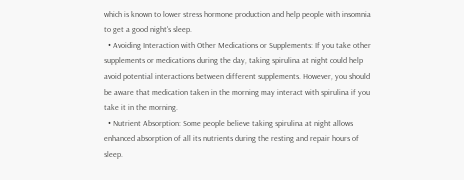which is known to lower stress hormone production and help people with insomnia to get a good night's sleep.
  • Avoiding Interaction with Other Medications or Supplements: If you take other supplements or medications during the day, taking spirulina at night could help avoid potential interactions between different supplements. However, you should be aware that medication taken in the morning may interact with spirulina if you take it in the morning.
  • Nutrient Absorption: Some people believe taking spirulina at night allows enhanced absorption of all its nutrients during the resting and repair hours of sleep.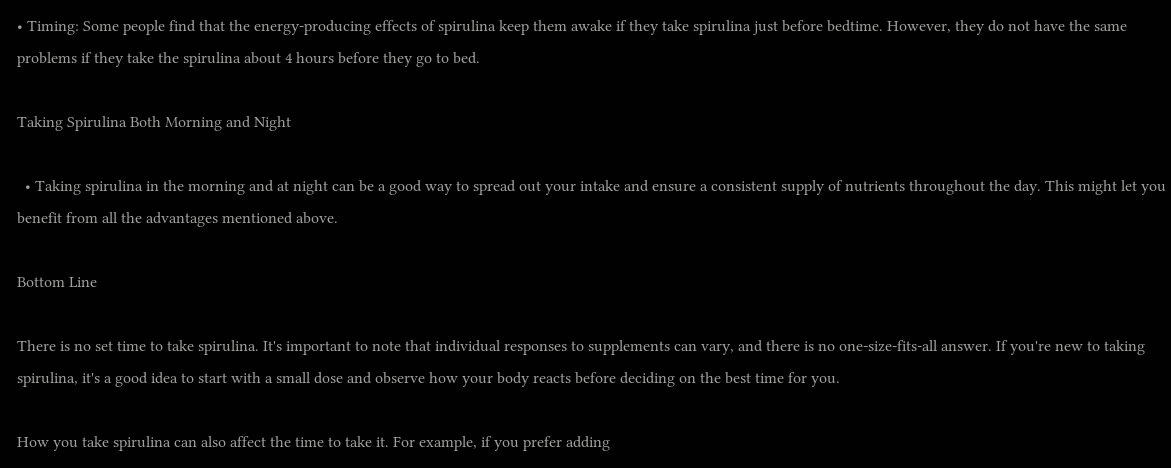• Timing: Some people find that the energy-producing effects of spirulina keep them awake if they take spirulina just before bedtime. However, they do not have the same problems if they take the spirulina about 4 hours before they go to bed.

Taking Spirulina Both Morning and Night

  • Taking spirulina in the morning and at night can be a good way to spread out your intake and ensure a consistent supply of nutrients throughout the day. This might let you benefit from all the advantages mentioned above.

Bottom Line

There is no set time to take spirulina. It's important to note that individual responses to supplements can vary, and there is no one-size-fits-all answer. If you're new to taking spirulina, it's a good idea to start with a small dose and observe how your body reacts before deciding on the best time for you.

How you take spirulina can also affect the time to take it. For example, if you prefer adding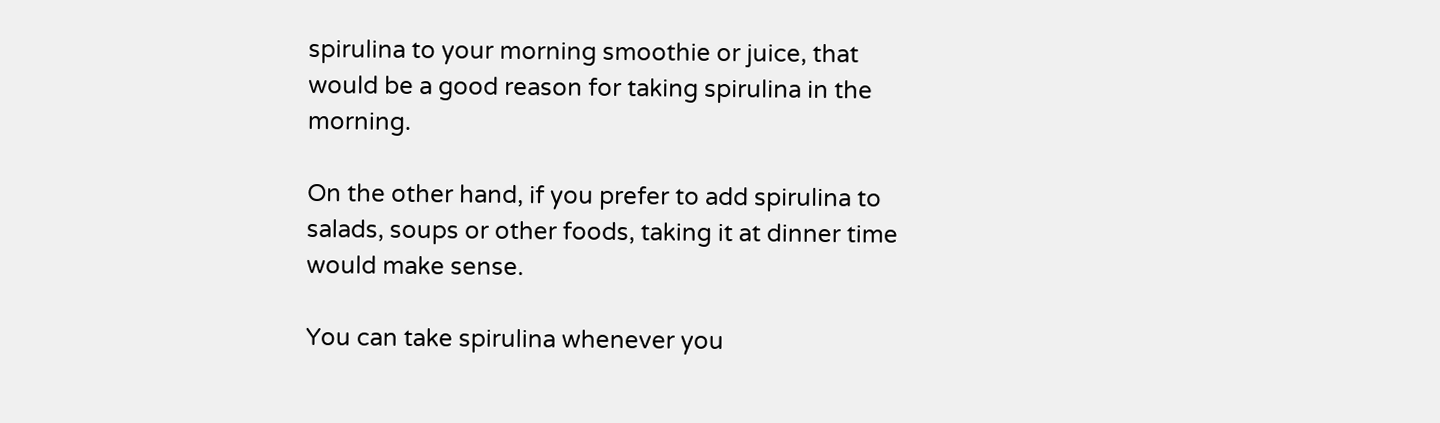spirulina to your morning smoothie or juice, that would be a good reason for taking spirulina in the morning.

On the other hand, if you prefer to add spirulina to salads, soups or other foods, taking it at dinner time would make sense.

You can take spirulina whenever you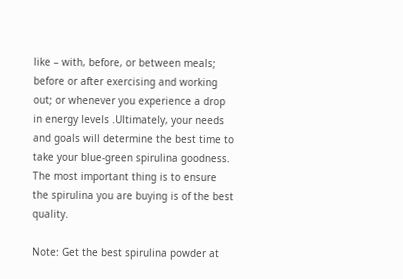like – with, before, or between meals; before or after exercising and working out; or whenever you experience a drop in energy levels .Ultimately, your needs and goals will determine the best time to take your blue-green spirulina goodness. The most important thing is to ensure the spirulina you are buying is of the best quality.

Note: Get the best spirulina powder at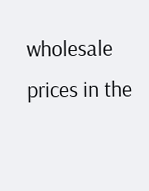wholesale prices in the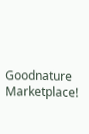Goodnature Marketplace!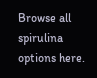Browse all spirulina options here.